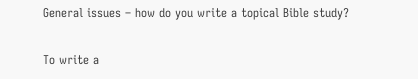General issues – how do you write a topical Bible study?

To write a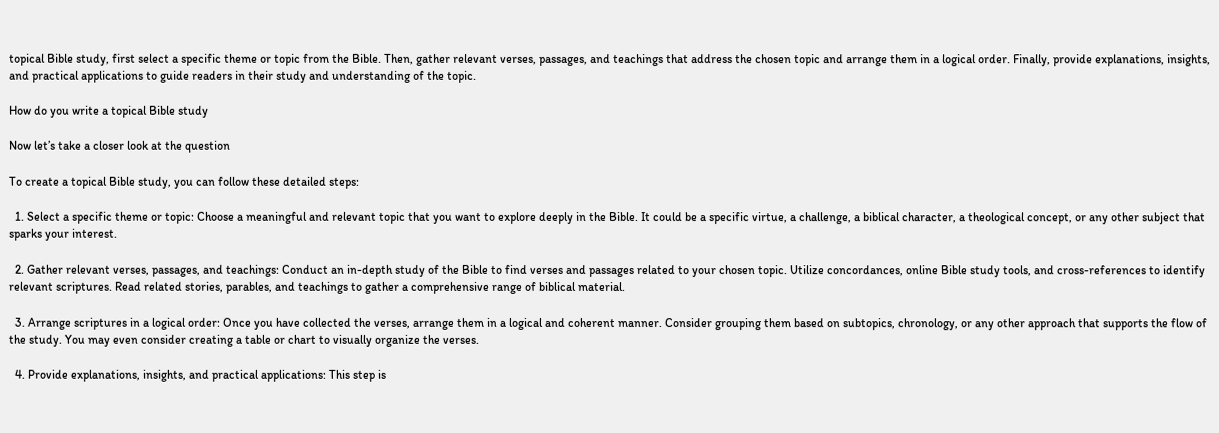topical Bible study, first select a specific theme or topic from the Bible. Then, gather relevant verses, passages, and teachings that address the chosen topic and arrange them in a logical order. Finally, provide explanations, insights, and practical applications to guide readers in their study and understanding of the topic.

How do you write a topical Bible study

Now let’s take a closer look at the question

To create a topical Bible study, you can follow these detailed steps:

  1. Select a specific theme or topic: Choose a meaningful and relevant topic that you want to explore deeply in the Bible. It could be a specific virtue, a challenge, a biblical character, a theological concept, or any other subject that sparks your interest.

  2. Gather relevant verses, passages, and teachings: Conduct an in-depth study of the Bible to find verses and passages related to your chosen topic. Utilize concordances, online Bible study tools, and cross-references to identify relevant scriptures. Read related stories, parables, and teachings to gather a comprehensive range of biblical material.

  3. Arrange scriptures in a logical order: Once you have collected the verses, arrange them in a logical and coherent manner. Consider grouping them based on subtopics, chronology, or any other approach that supports the flow of the study. You may even consider creating a table or chart to visually organize the verses.

  4. Provide explanations, insights, and practical applications: This step is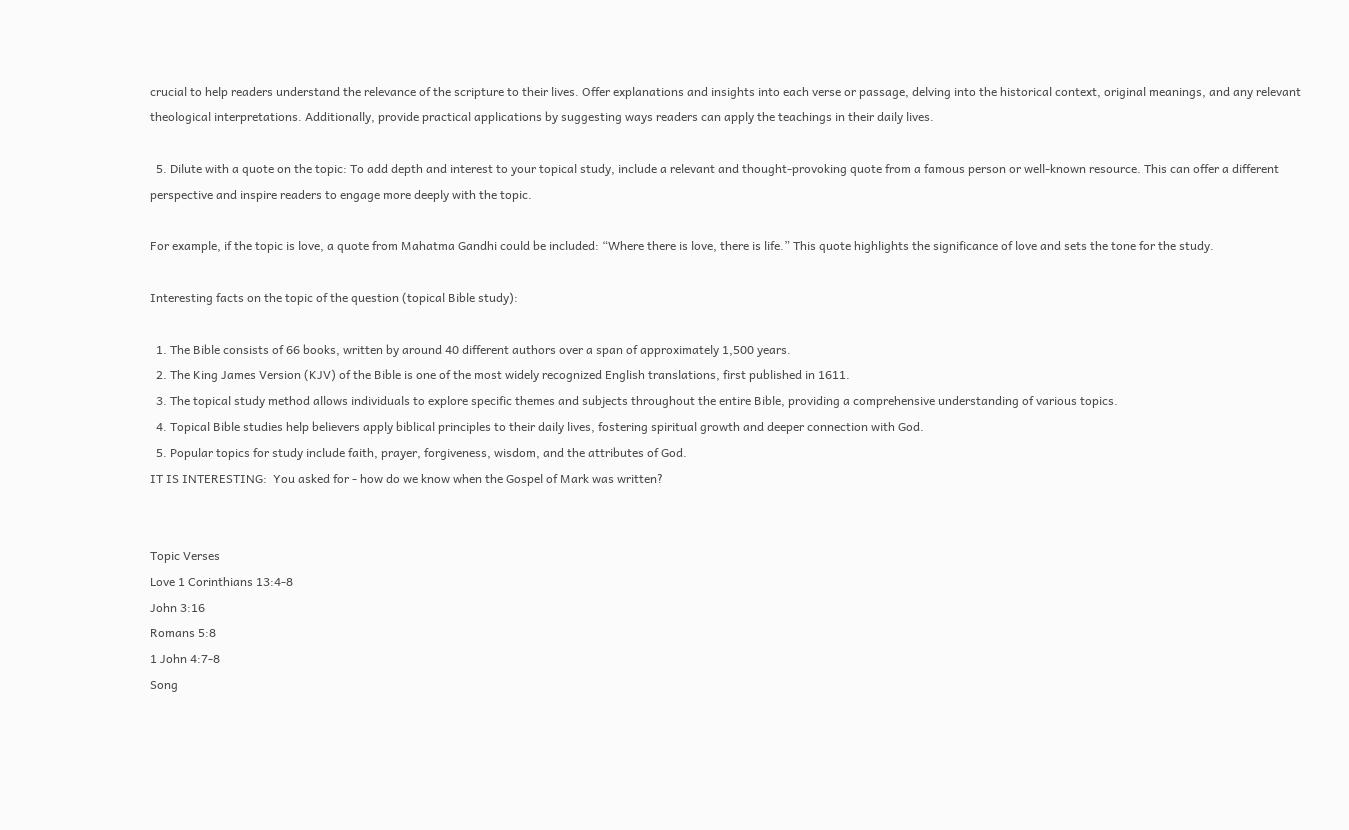crucial to help readers understand the relevance of the scripture to their lives. Offer explanations and insights into each verse or passage, delving into the historical context, original meanings, and any relevant theological interpretations. Additionally, provide practical applications by suggesting ways readers can apply the teachings in their daily lives.

  5. Dilute with a quote on the topic: To add depth and interest to your topical study, include a relevant and thought-provoking quote from a famous person or well-known resource. This can offer a different perspective and inspire readers to engage more deeply with the topic.

For example, if the topic is love, a quote from Mahatma Gandhi could be included: “Where there is love, there is life.” This quote highlights the significance of love and sets the tone for the study.

Interesting facts on the topic of the question (topical Bible study):

  1. The Bible consists of 66 books, written by around 40 different authors over a span of approximately 1,500 years.
  2. The King James Version (KJV) of the Bible is one of the most widely recognized English translations, first published in 1611.
  3. The topical study method allows individuals to explore specific themes and subjects throughout the entire Bible, providing a comprehensive understanding of various topics.
  4. Topical Bible studies help believers apply biblical principles to their daily lives, fostering spiritual growth and deeper connection with God.
  5. Popular topics for study include faith, prayer, forgiveness, wisdom, and the attributes of God.
IT IS INTERESTING:  You asked for - how do we know when the Gospel of Mark was written?


Topic Verses
Love 1 Corinthians 13:4-8
John 3:16
Romans 5:8
1 John 4:7-8
Song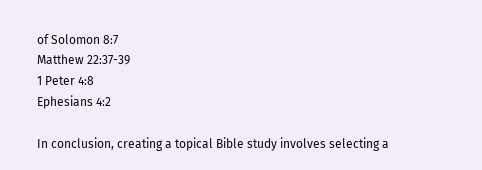of Solomon 8:7
Matthew 22:37-39
1 Peter 4:8
Ephesians 4:2

In conclusion, creating a topical Bible study involves selecting a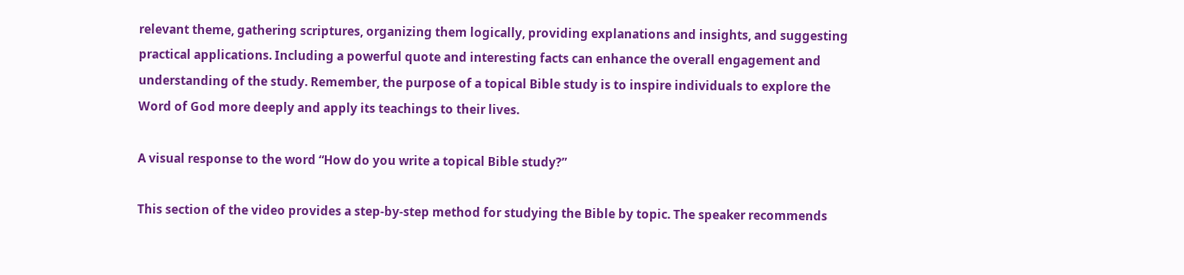relevant theme, gathering scriptures, organizing them logically, providing explanations and insights, and suggesting practical applications. Including a powerful quote and interesting facts can enhance the overall engagement and understanding of the study. Remember, the purpose of a topical Bible study is to inspire individuals to explore the Word of God more deeply and apply its teachings to their lives.

A visual response to the word “How do you write a topical Bible study?”

This section of the video provides a step-by-step method for studying the Bible by topic. The speaker recommends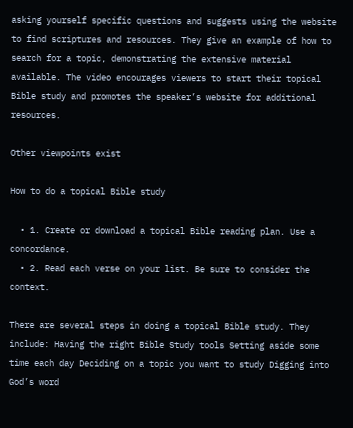asking yourself specific questions and suggests using the website to find scriptures and resources. They give an example of how to search for a topic, demonstrating the extensive material available. The video encourages viewers to start their topical Bible study and promotes the speaker’s website for additional resources.

Other viewpoints exist

How to do a topical Bible study

  • 1. Create or download a topical Bible reading plan. Use a concordance.
  • 2. Read each verse on your list. Be sure to consider the context.

There are several steps in doing a topical Bible study. They include: Having the right Bible Study tools Setting aside some time each day Deciding on a topic you want to study Digging into God’s word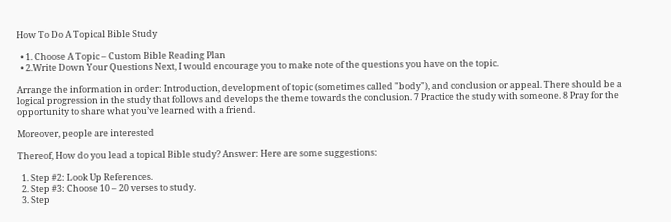How To Do A Topical Bible Study

  • 1. Choose A Topic – Custom Bible Reading Plan
  • 2.Write Down Your Questions Next, I would encourage you to make note of the questions you have on the topic.

Arrange the information in order: Introduction, development of topic (sometimes called "body"), and conclusion or appeal. There should be a logical progression in the study that follows and develops the theme towards the conclusion. 7 Practice the study with someone. 8 Pray for the opportunity to share what you’ve learned with a friend.

Moreover, people are interested

Thereof, How do you lead a topical Bible study? Answer: Here are some suggestions:

  1. Step #2: Look Up References.
  2. Step #3: Choose 10 – 20 verses to study.
  3. Step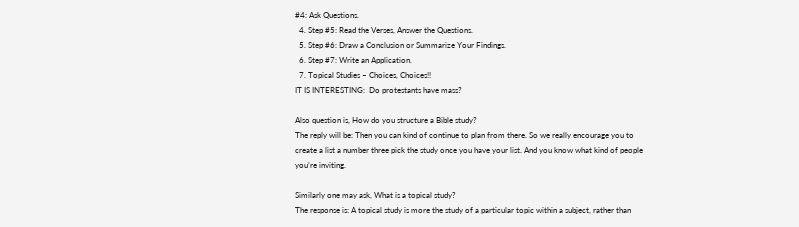#4: Ask Questions.
  4. Step #5: Read the Verses, Answer the Questions.
  5. Step #6: Draw a Conclusion or Summarize Your Findings.
  6. Step #7: Write an Application.
  7. Topical Studies – Choices, Choices!!
IT IS INTERESTING:  Do protestants have mass?

Also question is, How do you structure a Bible study?
The reply will be: Then you can kind of continue to plan from there. So we really encourage you to create a list a number three pick the study once you have your list. And you know what kind of people you’re inviting.

Similarly one may ask, What is a topical study?
The response is: A topical study is more the study of a particular topic within a subject, rather than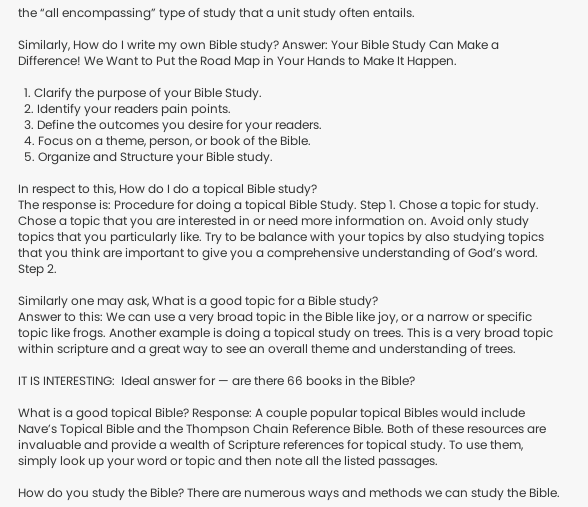the “all encompassing” type of study that a unit study often entails.

Similarly, How do I write my own Bible study? Answer: Your Bible Study Can Make a Difference! We Want to Put the Road Map in Your Hands to Make It Happen.

  1. Clarify the purpose of your Bible Study.
  2. Identify your readers pain points.
  3. Define the outcomes you desire for your readers.
  4. Focus on a theme, person, or book of the Bible.
  5. Organize and Structure your Bible study.

In respect to this, How do I do a topical Bible study?
The response is: Procedure for doing a topical Bible Study. Step 1. Chose a topic for study. Chose a topic that you are interested in or need more information on. Avoid only study topics that you particularly like. Try to be balance with your topics by also studying topics that you think are important to give you a comprehensive understanding of God’s word. Step 2.

Similarly one may ask, What is a good topic for a Bible study?
Answer to this: We can use a very broad topic in the Bible like joy, or a narrow or specific topic like frogs. Another example is doing a topical study on trees. This is a very broad topic within scripture and a great way to see an overall theme and understanding of trees.

IT IS INTERESTING:  Ideal answer for — are there 66 books in the Bible?

What is a good topical Bible? Response: A couple popular topical Bibles would include Nave’s Topical Bible and the Thompson Chain Reference Bible. Both of these resources are invaluable and provide a wealth of Scripture references for topical study. To use them, simply look up your word or topic and then note all the listed passages.

How do you study the Bible? There are numerous ways and methods we can study the Bible.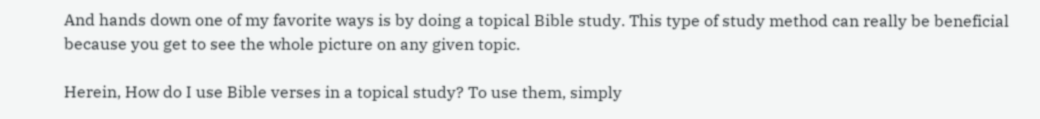And hands down one of my favorite ways is by doing a topical Bible study. This type of study method can really be beneficial because you get to see the whole picture on any given topic.

Herein, How do I use Bible verses in a topical study? To use them, simply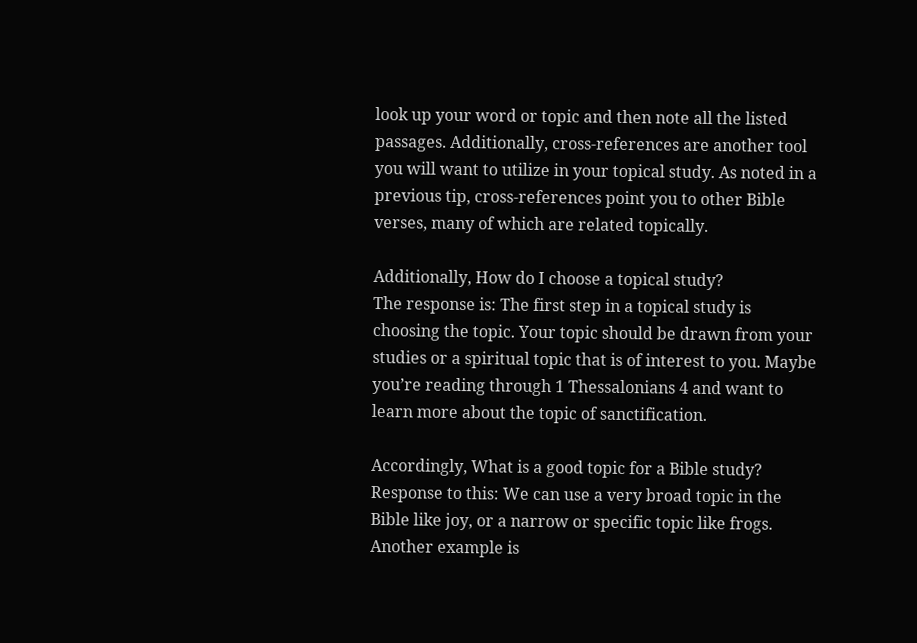look up your word or topic and then note all the listed passages. Additionally, cross-references are another tool you will want to utilize in your topical study. As noted in a previous tip, cross-references point you to other Bible verses, many of which are related topically.

Additionally, How do I choose a topical study?
The response is: The first step in a topical study is choosing the topic. Your topic should be drawn from your studies or a spiritual topic that is of interest to you. Maybe you’re reading through 1 Thessalonians 4 and want to learn more about the topic of sanctification.

Accordingly, What is a good topic for a Bible study? Response to this: We can use a very broad topic in the Bible like joy, or a narrow or specific topic like frogs. Another example is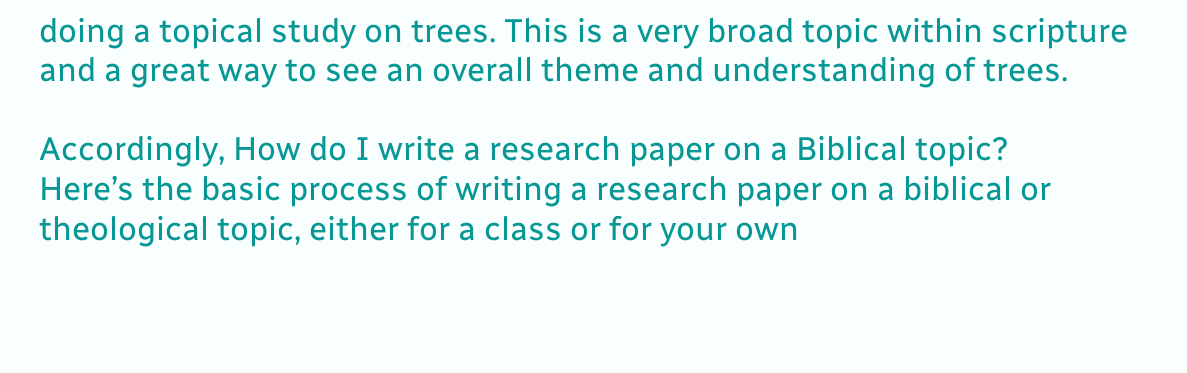doing a topical study on trees. This is a very broad topic within scripture and a great way to see an overall theme and understanding of trees.

Accordingly, How do I write a research paper on a Biblical topic?
Here’s the basic process of writing a research paper on a biblical or theological topic, either for a class or for your own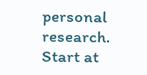personal research. Start at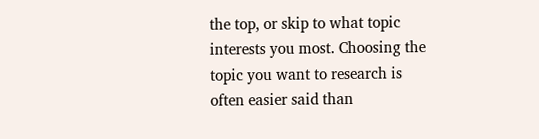the top, or skip to what topic interests you most. Choosing the topic you want to research is often easier said than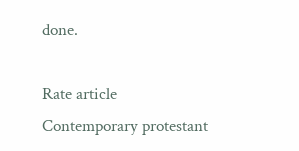done.

Rate article
Contemporary protestant